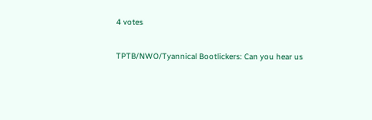4 votes

TPTB/NWO/Tyannical Bootlickers: Can you hear us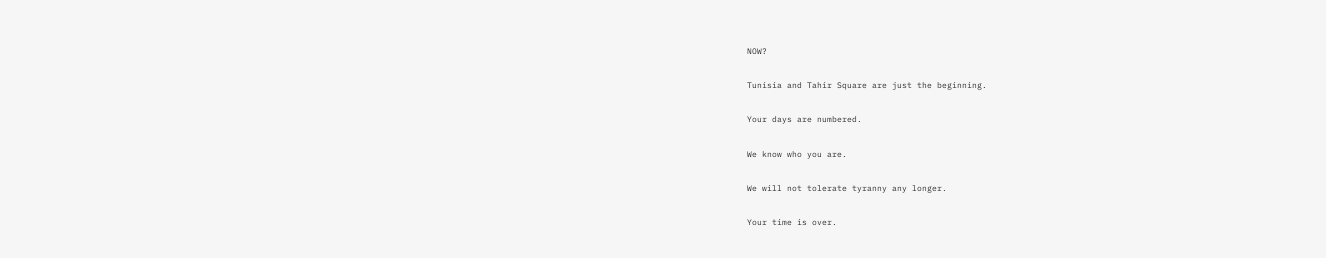NOW?

Tunisia and Tahir Square are just the beginning.

Your days are numbered.

We know who you are.

We will not tolerate tyranny any longer.

Your time is over.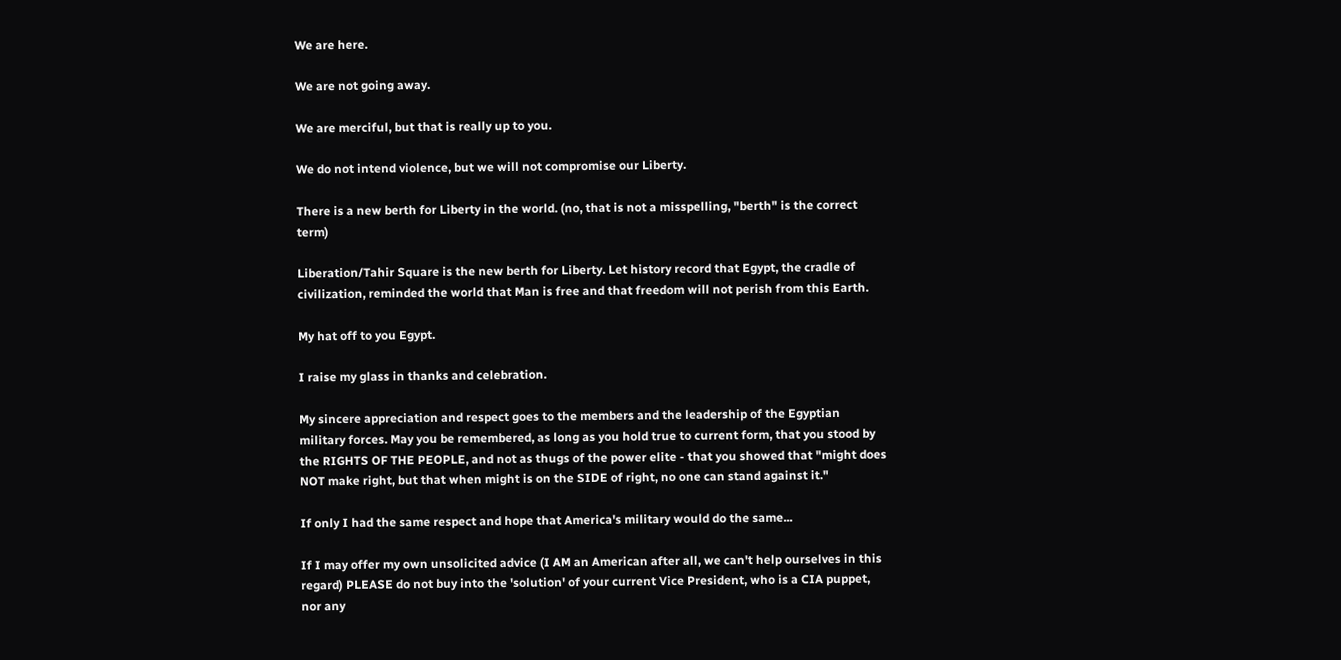We are here.

We are not going away.

We are merciful, but that is really up to you.

We do not intend violence, but we will not compromise our Liberty.

There is a new berth for Liberty in the world. (no, that is not a misspelling, "berth" is the correct term)

Liberation/Tahir Square is the new berth for Liberty. Let history record that Egypt, the cradle of civilization, reminded the world that Man is free and that freedom will not perish from this Earth.

My hat off to you Egypt.

I raise my glass in thanks and celebration.

My sincere appreciation and respect goes to the members and the leadership of the Egyptian military forces. May you be remembered, as long as you hold true to current form, that you stood by the RIGHTS OF THE PEOPLE, and not as thugs of the power elite - that you showed that "might does NOT make right, but that when might is on the SIDE of right, no one can stand against it."

If only I had the same respect and hope that America's military would do the same...

If I may offer my own unsolicited advice (I AM an American after all, we can't help ourselves in this regard) PLEASE do not buy into the 'solution' of your current Vice President, who is a CIA puppet, nor any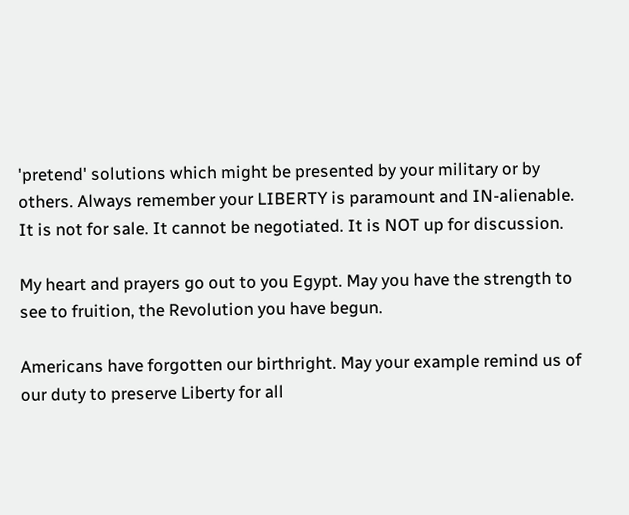'pretend' solutions which might be presented by your military or by others. Always remember your LIBERTY is paramount and IN-alienable. It is not for sale. It cannot be negotiated. It is NOT up for discussion.

My heart and prayers go out to you Egypt. May you have the strength to see to fruition, the Revolution you have begun.

Americans have forgotten our birthright. May your example remind us of our duty to preserve Liberty for all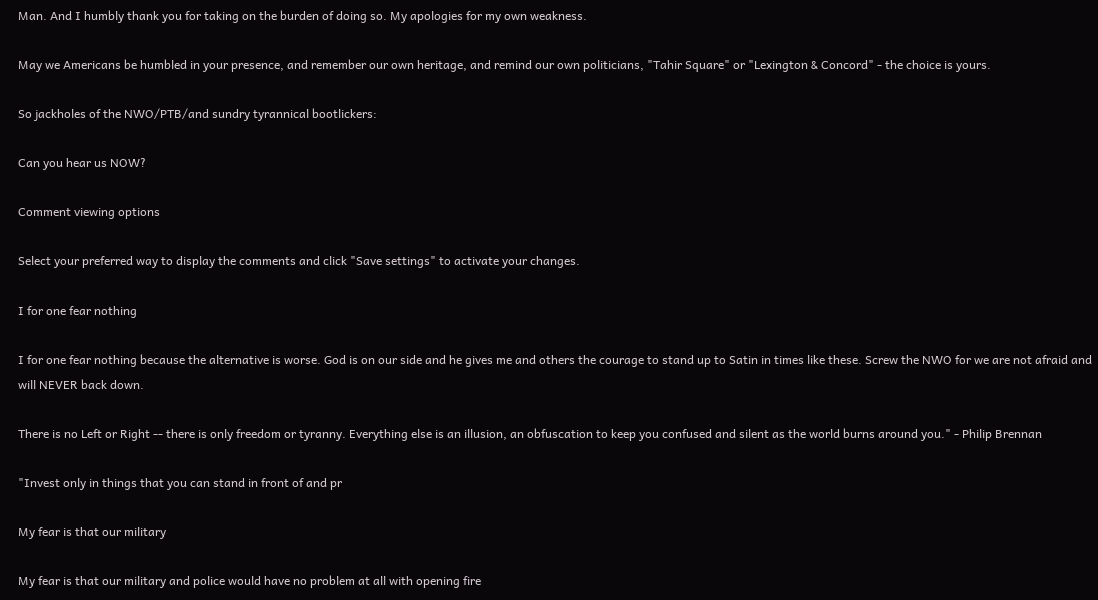Man. And I humbly thank you for taking on the burden of doing so. My apologies for my own weakness.

May we Americans be humbled in your presence, and remember our own heritage, and remind our own politicians, "Tahir Square" or "Lexington & Concord" - the choice is yours.

So jackholes of the NWO/PTB/and sundry tyrannical bootlickers:

Can you hear us NOW?

Comment viewing options

Select your preferred way to display the comments and click "Save settings" to activate your changes.

I for one fear nothing

I for one fear nothing because the alternative is worse. God is on our side and he gives me and others the courage to stand up to Satin in times like these. Screw the NWO for we are not afraid and will NEVER back down.

There is no Left or Right -- there is only freedom or tyranny. Everything else is an illusion, an obfuscation to keep you confused and silent as the world burns around you." - Philip Brennan

"Invest only in things that you can stand in front of and pr

My fear is that our military

My fear is that our military and police would have no problem at all with opening fire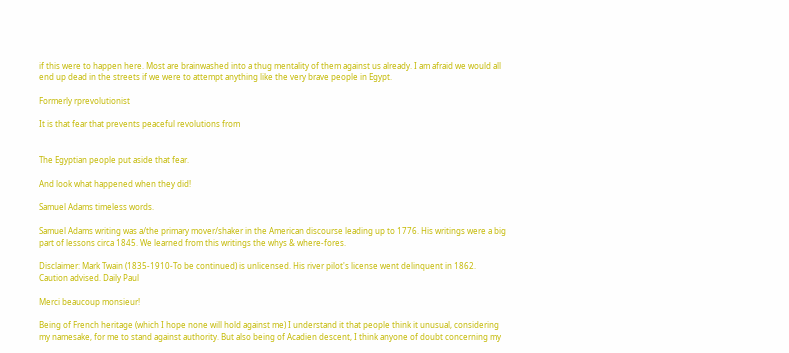if this were to happen here. Most are brainwashed into a thug mentality of them against us already. I am afraid we would all end up dead in the streets if we were to attempt anything like the very brave people in Egypt.

Formerly rprevolutionist

It is that fear that prevents peaceful revolutions from


The Egyptian people put aside that fear.

And look what happened when they did!

Samuel Adams timeless words.

Samuel Adams writing was a/the primary mover/shaker in the American discourse leading up to 1776. His writings were a big part of lessons circa 1845. We learned from this writings the whys & where-fores.

Disclaimer: Mark Twain (1835-1910-To be continued) is unlicensed. His river pilot's license went delinquent in 1862. Caution advised. Daily Paul

Merci beaucoup monsieur!

Being of French heritage (which I hope none will hold against me) I understand it that people think it unusual, considering my namesake, for me to stand against authority. But also being of Acadien descent, I think anyone of doubt concerning my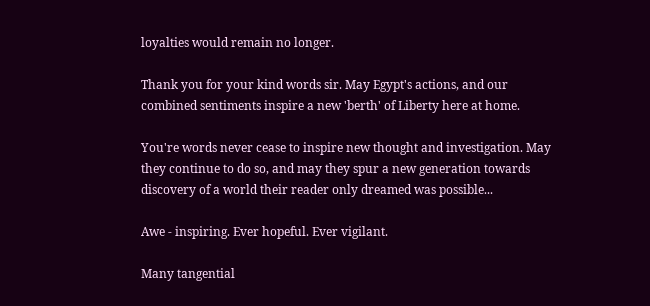loyalties would remain no longer.

Thank you for your kind words sir. May Egypt's actions, and our combined sentiments inspire a new 'berth' of Liberty here at home.

You're words never cease to inspire new thought and investigation. May they continue to do so, and may they spur a new generation towards discovery of a world their reader only dreamed was possible...

Awe - inspiring. Ever hopeful. Ever vigilant.

Many tangential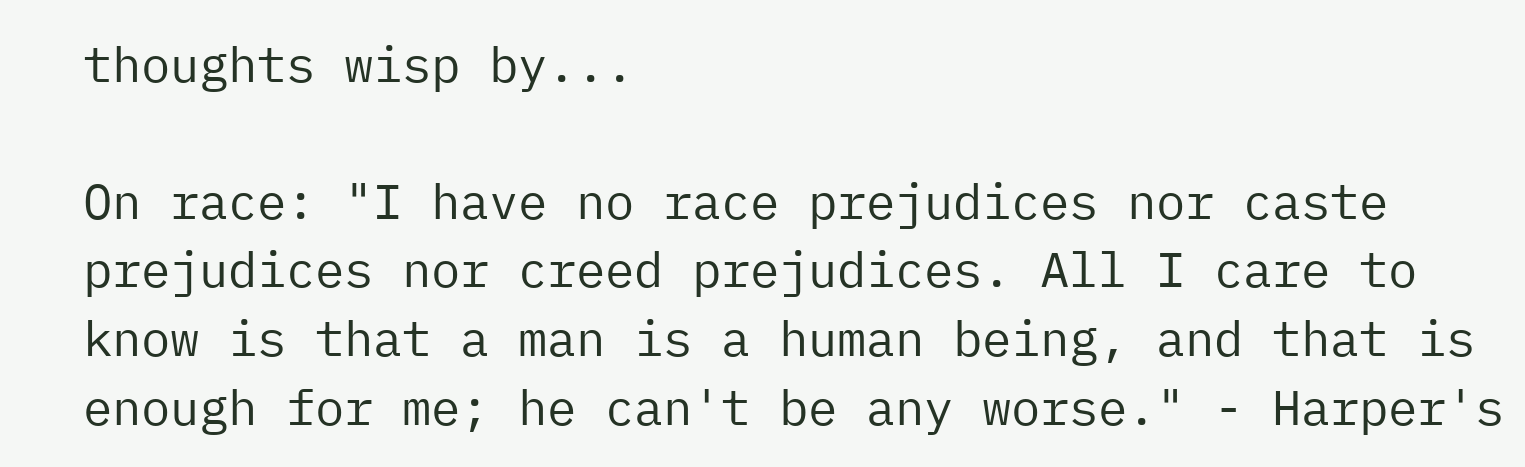thoughts wisp by...

On race: "I have no race prejudices nor caste prejudices nor creed prejudices. All I care to know is that a man is a human being, and that is enough for me; he can't be any worse." - Harper's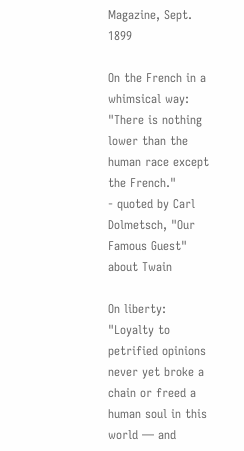Magazine, Sept. 1899

On the French in a whimsical way: "There is nothing lower than the human race except the French."
- quoted by Carl Dolmetsch, "Our Famous Guest" about Twain

On liberty: "Loyalty to petrified opinions never yet broke a chain or freed a human soul in this world — and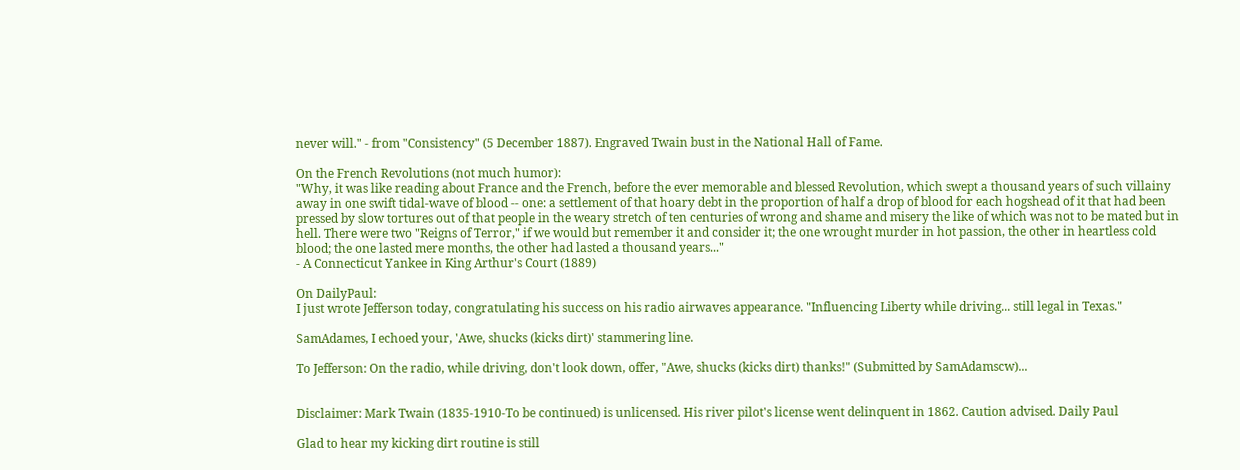never will." - from "Consistency" (5 December 1887). Engraved Twain bust in the National Hall of Fame.

On the French Revolutions (not much humor):
"Why, it was like reading about France and the French, before the ever memorable and blessed Revolution, which swept a thousand years of such villainy away in one swift tidal-wave of blood -- one: a settlement of that hoary debt in the proportion of half a drop of blood for each hogshead of it that had been pressed by slow tortures out of that people in the weary stretch of ten centuries of wrong and shame and misery the like of which was not to be mated but in hell. There were two "Reigns of Terror," if we would but remember it and consider it; the one wrought murder in hot passion, the other in heartless cold blood; the one lasted mere months, the other had lasted a thousand years..."
- A Connecticut Yankee in King Arthur's Court (1889)

On DailyPaul:
I just wrote Jefferson today, congratulating his success on his radio airwaves appearance. "Influencing Liberty while driving... still legal in Texas."

SamAdames, I echoed your, 'Awe, shucks (kicks dirt)' stammering line.

To Jefferson: On the radio, while driving, don't look down, offer, "Awe, shucks (kicks dirt) thanks!" (Submitted by SamAdamscw)...


Disclaimer: Mark Twain (1835-1910-To be continued) is unlicensed. His river pilot's license went delinquent in 1862. Caution advised. Daily Paul

Glad to hear my kicking dirt routine is still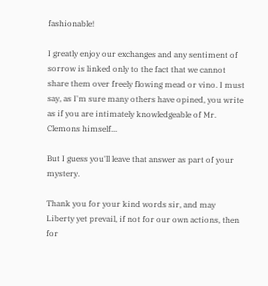fashionable!

I greatly enjoy our exchanges and any sentiment of sorrow is linked only to the fact that we cannot share them over freely flowing mead or vino. I must say, as I'm sure many others have opined, you write as if you are intimately knowledgeable of Mr. Clemons himself...

But I guess you'll leave that answer as part of your mystery.

Thank you for your kind words sir, and may Liberty yet prevail, if not for our own actions, then for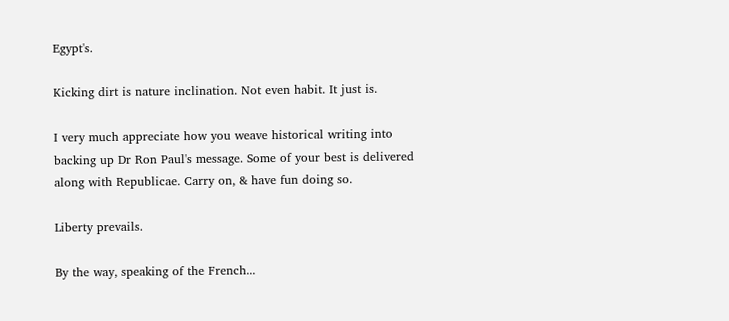Egypt's.

Kicking dirt is nature inclination. Not even habit. It just is.

I very much appreciate how you weave historical writing into backing up Dr Ron Paul's message. Some of your best is delivered along with Republicae. Carry on, & have fun doing so.

Liberty prevails.

By the way, speaking of the French...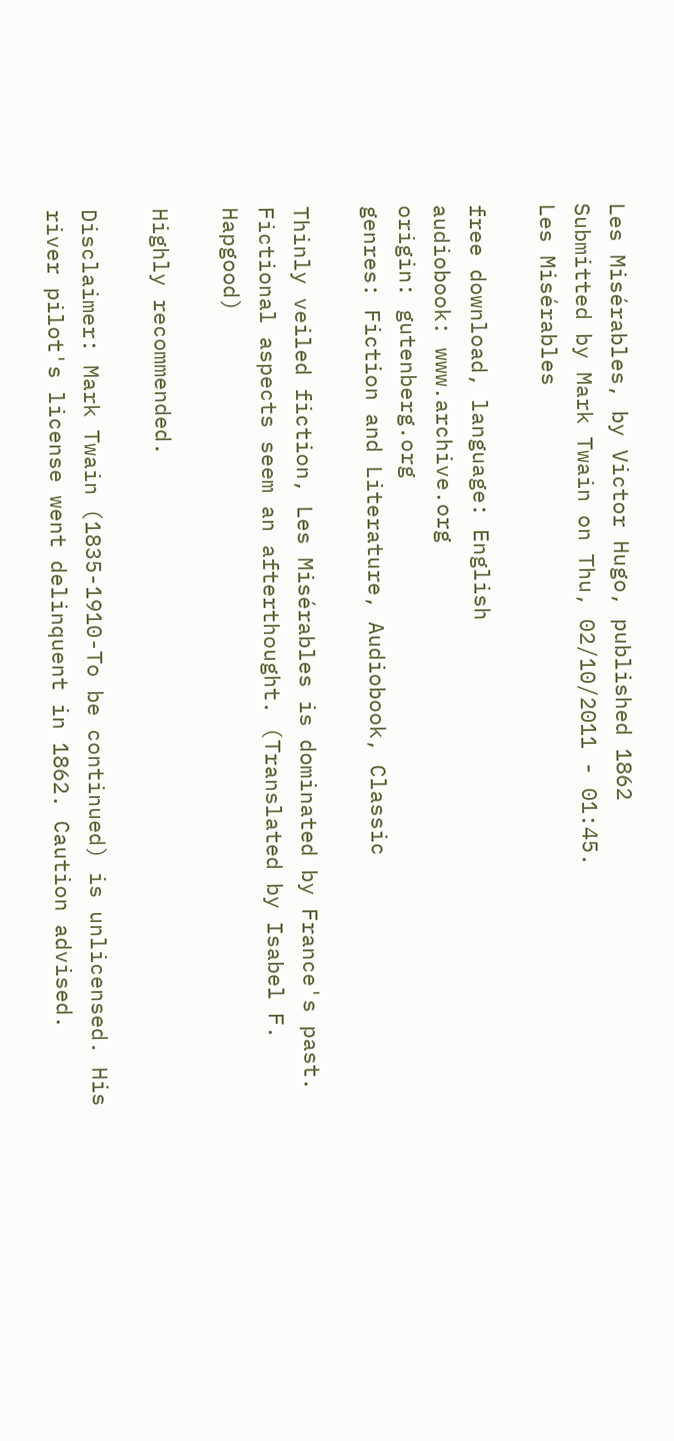Les Misérables, by Victor Hugo, published 1862
Submitted by Mark Twain on Thu, 02/10/2011 - 01:45.
Les Misérables

free download, language: English
audiobook: www.archive.org
origin: gutenberg.org
genres: Fiction and Literature, Audiobook, Classic

Thinly veiled fiction, Les Misérables is dominated by France's past. Fictional aspects seem an afterthought. (Translated by Isabel F. Hapgood)

Highly recommended.

Disclaimer: Mark Twain (1835-1910-To be continued) is unlicensed. His river pilot's license went delinquent in 1862. Caution advised.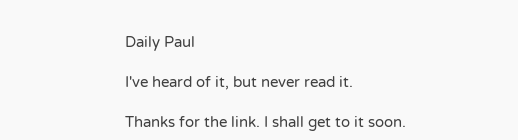Daily Paul

I've heard of it, but never read it.

Thanks for the link. I shall get to it soon.